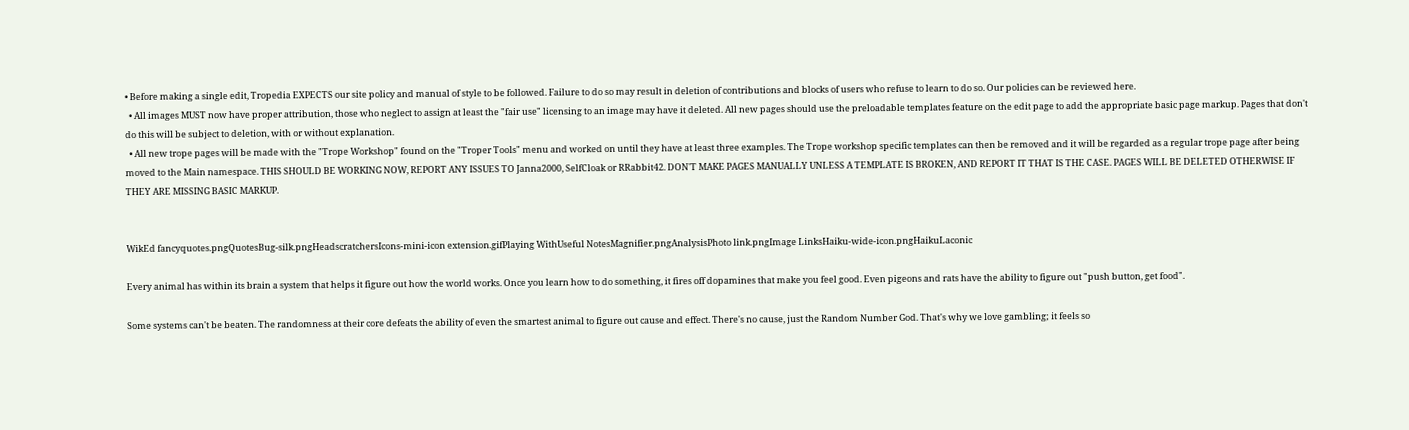• Before making a single edit, Tropedia EXPECTS our site policy and manual of style to be followed. Failure to do so may result in deletion of contributions and blocks of users who refuse to learn to do so. Our policies can be reviewed here.
  • All images MUST now have proper attribution, those who neglect to assign at least the "fair use" licensing to an image may have it deleted. All new pages should use the preloadable templates feature on the edit page to add the appropriate basic page markup. Pages that don't do this will be subject to deletion, with or without explanation.
  • All new trope pages will be made with the "Trope Workshop" found on the "Troper Tools" menu and worked on until they have at least three examples. The Trope workshop specific templates can then be removed and it will be regarded as a regular trope page after being moved to the Main namespace. THIS SHOULD BE WORKING NOW, REPORT ANY ISSUES TO Janna2000, SelfCloak or RRabbit42. DON'T MAKE PAGES MANUALLY UNLESS A TEMPLATE IS BROKEN, AND REPORT IT THAT IS THE CASE. PAGES WILL BE DELETED OTHERWISE IF THEY ARE MISSING BASIC MARKUP.


WikEd fancyquotes.pngQuotesBug-silk.pngHeadscratchersIcons-mini-icon extension.gifPlaying WithUseful NotesMagnifier.pngAnalysisPhoto link.pngImage LinksHaiku-wide-icon.pngHaikuLaconic

Every animal has within its brain a system that helps it figure out how the world works. Once you learn how to do something, it fires off dopamines that make you feel good. Even pigeons and rats have the ability to figure out "push button, get food".

Some systems can't be beaten. The randomness at their core defeats the ability of even the smartest animal to figure out cause and effect. There's no cause, just the Random Number God. That's why we love gambling; it feels so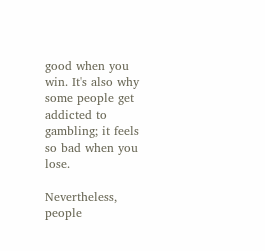good when you win. It's also why some people get addicted to gambling; it feels so bad when you lose.

Nevertheless, people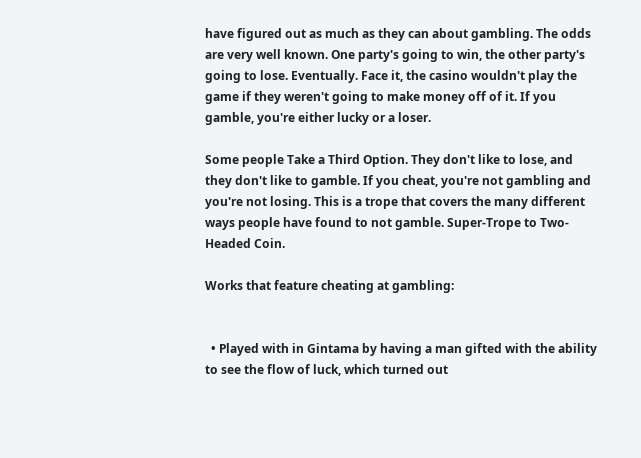have figured out as much as they can about gambling. The odds are very well known. One party's going to win, the other party's going to lose. Eventually. Face it, the casino wouldn't play the game if they weren't going to make money off of it. If you gamble, you're either lucky or a loser.

Some people Take a Third Option. They don't like to lose, and they don't like to gamble. If you cheat, you're not gambling and you're not losing. This is a trope that covers the many different ways people have found to not gamble. Super-Trope to Two-Headed Coin.

Works that feature cheating at gambling:


  • Played with in Gintama by having a man gifted with the ability to see the flow of luck, which turned out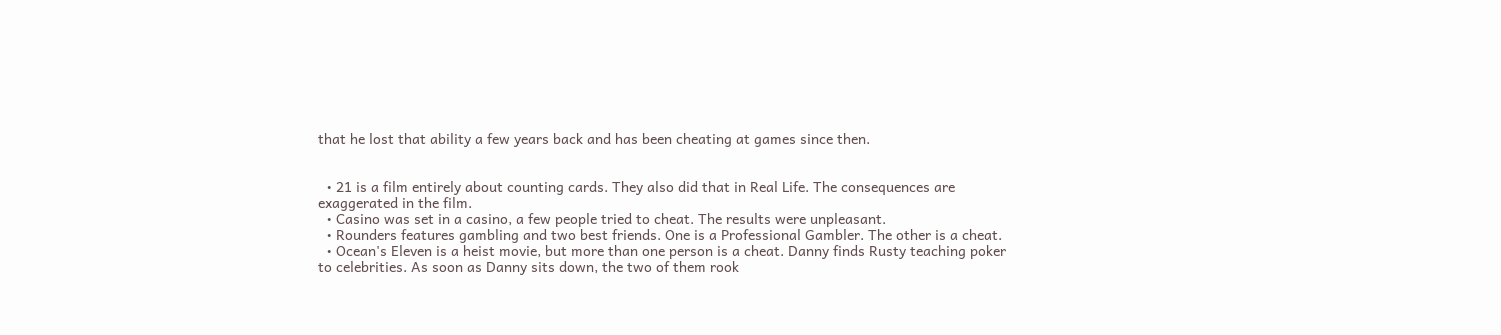that he lost that ability a few years back and has been cheating at games since then.


  • 21 is a film entirely about counting cards. They also did that in Real Life. The consequences are exaggerated in the film.
  • Casino was set in a casino, a few people tried to cheat. The results were unpleasant.
  • Rounders features gambling and two best friends. One is a Professional Gambler. The other is a cheat.
  • Ocean's Eleven is a heist movie, but more than one person is a cheat. Danny finds Rusty teaching poker to celebrities. As soon as Danny sits down, the two of them rook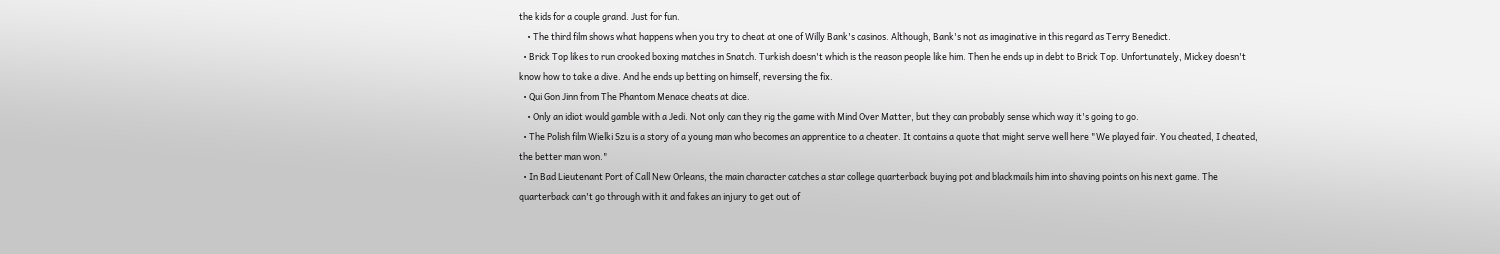the kids for a couple grand. Just for fun.
    • The third film shows what happens when you try to cheat at one of Willy Bank's casinos. Although, Bank's not as imaginative in this regard as Terry Benedict.
  • Brick Top likes to run crooked boxing matches in Snatch. Turkish doesn't which is the reason people like him. Then he ends up in debt to Brick Top. Unfortunately, Mickey doesn't know how to take a dive. And he ends up betting on himself, reversing the fix.
  • Qui Gon Jinn from The Phantom Menace cheats at dice.
    • Only an idiot would gamble with a Jedi. Not only can they rig the game with Mind Over Matter, but they can probably sense which way it's going to go.
  • The Polish film Wielki Szu is a story of a young man who becomes an apprentice to a cheater. It contains a quote that might serve well here "We played fair. You cheated, I cheated, the better man won."
  • In Bad Lieutenant Port of Call New Orleans, the main character catches a star college quarterback buying pot and blackmails him into shaving points on his next game. The quarterback can't go through with it and fakes an injury to get out of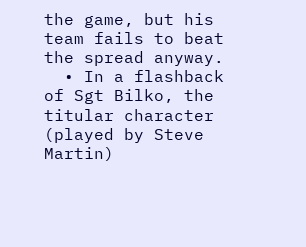the game, but his team fails to beat the spread anyway.
  • In a flashback of Sgt Bilko, the titular character (played by Steve Martin)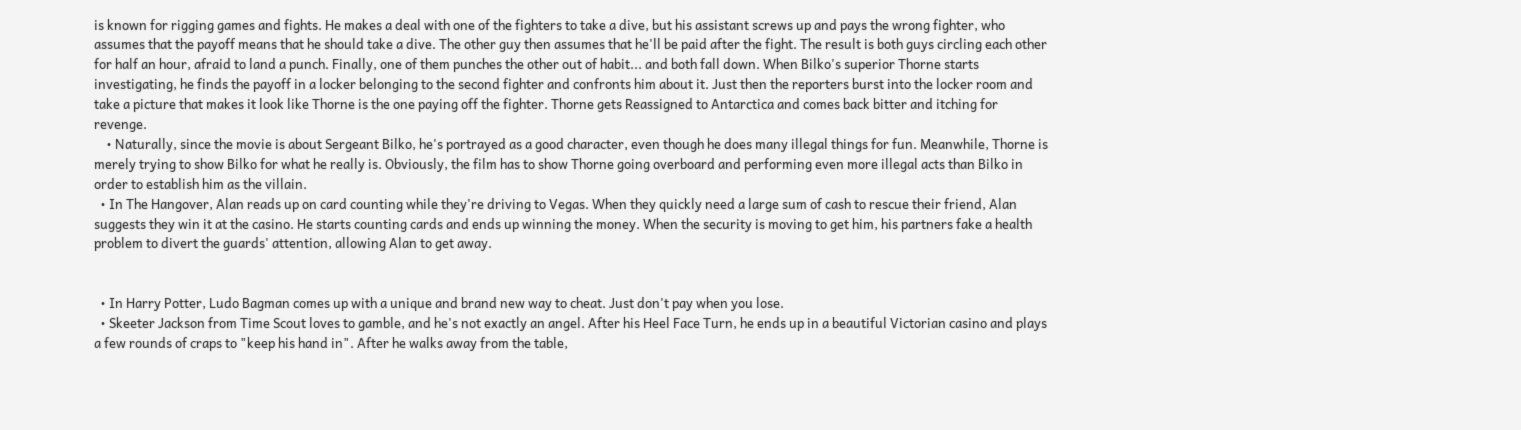is known for rigging games and fights. He makes a deal with one of the fighters to take a dive, but his assistant screws up and pays the wrong fighter, who assumes that the payoff means that he should take a dive. The other guy then assumes that he'll be paid after the fight. The result is both guys circling each other for half an hour, afraid to land a punch. Finally, one of them punches the other out of habit... and both fall down. When Bilko's superior Thorne starts investigating, he finds the payoff in a locker belonging to the second fighter and confronts him about it. Just then the reporters burst into the locker room and take a picture that makes it look like Thorne is the one paying off the fighter. Thorne gets Reassigned to Antarctica and comes back bitter and itching for revenge.
    • Naturally, since the movie is about Sergeant Bilko, he's portrayed as a good character, even though he does many illegal things for fun. Meanwhile, Thorne is merely trying to show Bilko for what he really is. Obviously, the film has to show Thorne going overboard and performing even more illegal acts than Bilko in order to establish him as the villain.
  • In The Hangover, Alan reads up on card counting while they're driving to Vegas. When they quickly need a large sum of cash to rescue their friend, Alan suggests they win it at the casino. He starts counting cards and ends up winning the money. When the security is moving to get him, his partners fake a health problem to divert the guards' attention, allowing Alan to get away.


  • In Harry Potter, Ludo Bagman comes up with a unique and brand new way to cheat. Just don't pay when you lose.
  • Skeeter Jackson from Time Scout loves to gamble, and he's not exactly an angel. After his Heel Face Turn, he ends up in a beautiful Victorian casino and plays a few rounds of craps to "keep his hand in". After he walks away from the table,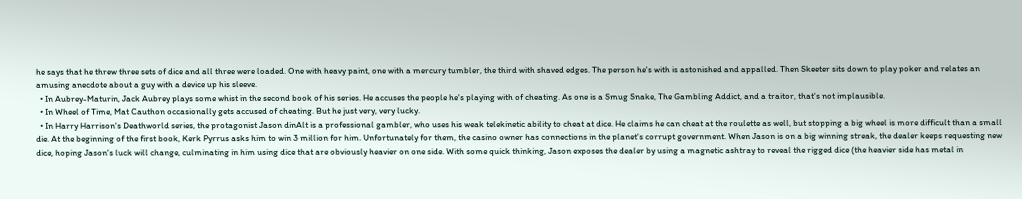he says that he threw three sets of dice and all three were loaded. One with heavy paint, one with a mercury tumbler, the third with shaved edges. The person he's with is astonished and appalled. Then Skeeter sits down to play poker and relates an amusing anecdote about a guy with a device up his sleeve.
  • In Aubrey-Maturin, Jack Aubrey plays some whist in the second book of his series. He accuses the people he's playing with of cheating. As one is a Smug Snake, The Gambling Addict, and a traitor, that's not implausible.
  • In Wheel of Time, Mat Cauthon occasionally gets accused of cheating. But he just very, very lucky.
  • In Harry Harrison's Deathworld series, the protagonist Jason dinAlt is a professional gambler, who uses his weak telekinetic ability to cheat at dice. He claims he can cheat at the roulette as well, but stopping a big wheel is more difficult than a small die. At the beginning of the first book, Kerk Pyrrus asks him to win 3 million for him. Unfortunately for them, the casino owner has connections in the planet's corrupt government. When Jason is on a big winning streak, the dealer keeps requesting new dice, hoping Jason's luck will change, culminating in him using dice that are obviously heavier on one side. With some quick thinking, Jason exposes the dealer by using a magnetic ashtray to reveal the rigged dice (the heavier side has metal in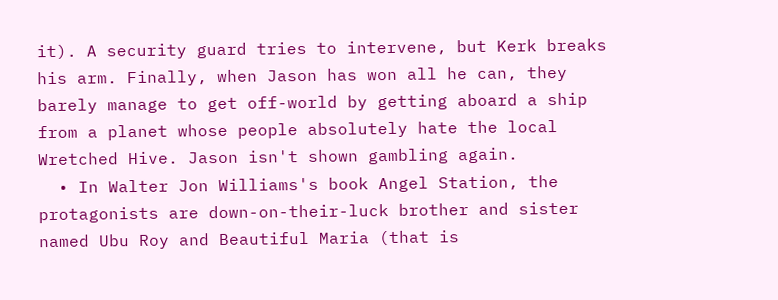it). A security guard tries to intervene, but Kerk breaks his arm. Finally, when Jason has won all he can, they barely manage to get off-world by getting aboard a ship from a planet whose people absolutely hate the local Wretched Hive. Jason isn't shown gambling again.
  • In Walter Jon Williams's book Angel Station, the protagonists are down-on-their-luck brother and sister named Ubu Roy and Beautiful Maria (that is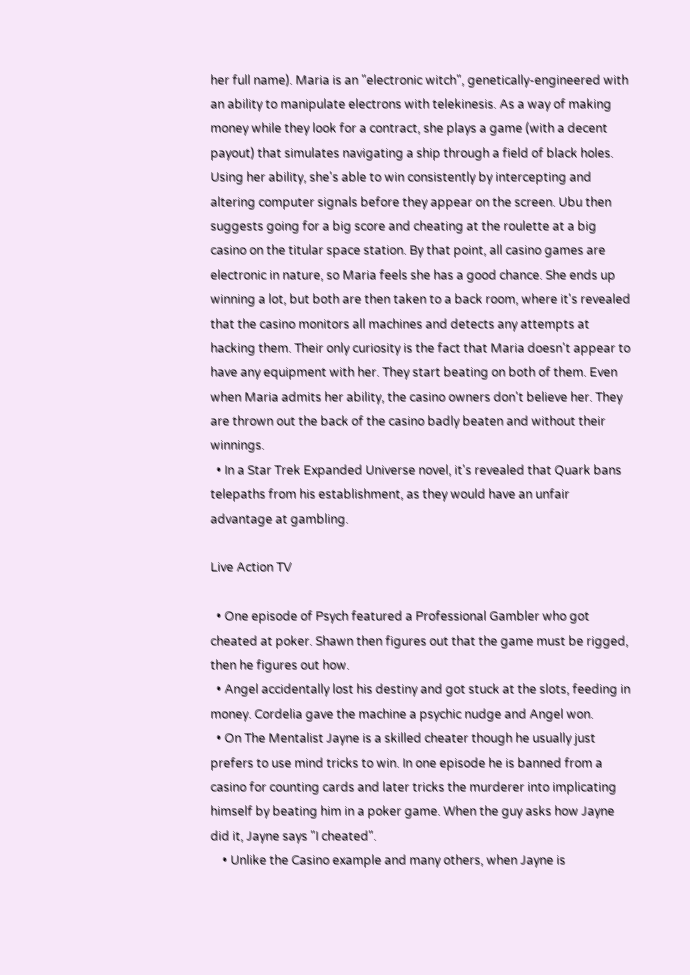her full name). Maria is an "electronic witch", genetically-engineered with an ability to manipulate electrons with telekinesis. As a way of making money while they look for a contract, she plays a game (with a decent payout) that simulates navigating a ship through a field of black holes. Using her ability, she's able to win consistently by intercepting and altering computer signals before they appear on the screen. Ubu then suggests going for a big score and cheating at the roulette at a big casino on the titular space station. By that point, all casino games are electronic in nature, so Maria feels she has a good chance. She ends up winning a lot, but both are then taken to a back room, where it's revealed that the casino monitors all machines and detects any attempts at hacking them. Their only curiosity is the fact that Maria doesn't appear to have any equipment with her. They start beating on both of them. Even when Maria admits her ability, the casino owners don't believe her. They are thrown out the back of the casino badly beaten and without their winnings.
  • In a Star Trek Expanded Universe novel, it's revealed that Quark bans telepaths from his establishment, as they would have an unfair advantage at gambling.

Live Action TV

  • One episode of Psych featured a Professional Gambler who got cheated at poker. Shawn then figures out that the game must be rigged, then he figures out how.
  • Angel accidentally lost his destiny and got stuck at the slots, feeding in money. Cordelia gave the machine a psychic nudge and Angel won.
  • On The Mentalist Jayne is a skilled cheater though he usually just prefers to use mind tricks to win. In one episode he is banned from a casino for counting cards and later tricks the murderer into implicating himself by beating him in a poker game. When the guy asks how Jayne did it, Jayne says "I cheated".
    • Unlike the Casino example and many others, when Jayne is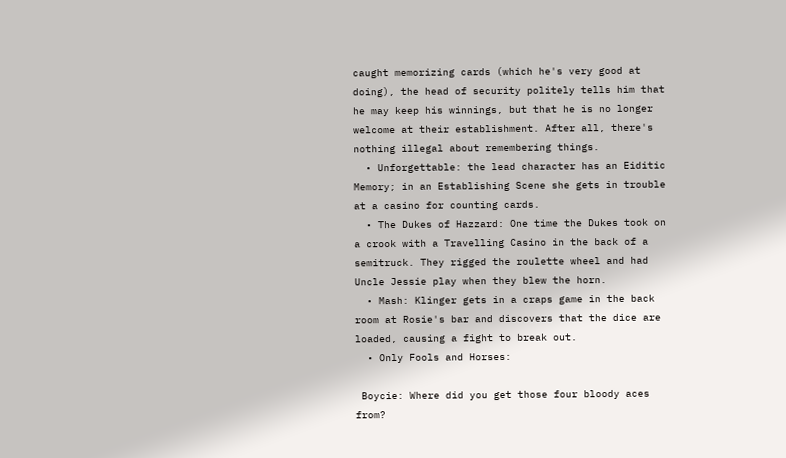caught memorizing cards (which he's very good at doing), the head of security politely tells him that he may keep his winnings, but that he is no longer welcome at their establishment. After all, there's nothing illegal about remembering things.
  • Unforgettable: the lead character has an Eiditic Memory; in an Establishing Scene she gets in trouble at a casino for counting cards.
  • The Dukes of Hazzard: One time the Dukes took on a crook with a Travelling Casino in the back of a semitruck. They rigged the roulette wheel and had Uncle Jessie play when they blew the horn.
  • Mash: Klinger gets in a craps game in the back room at Rosie's bar and discovers that the dice are loaded, causing a fight to break out.
  • Only Fools and Horses:

 Boycie: Where did you get those four bloody aces from?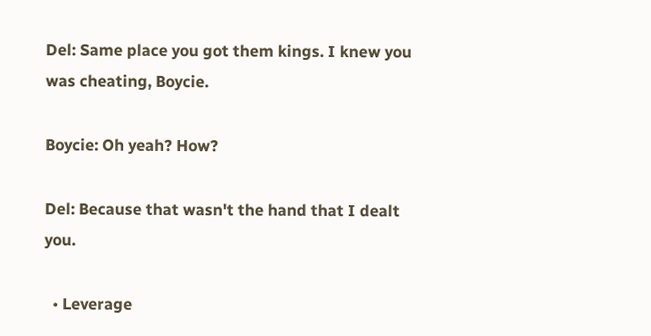Del: Same place you got them kings. I knew you was cheating, Boycie.

Boycie: Oh yeah? How?

Del: Because that wasn't the hand that I dealt you.

  • Leverage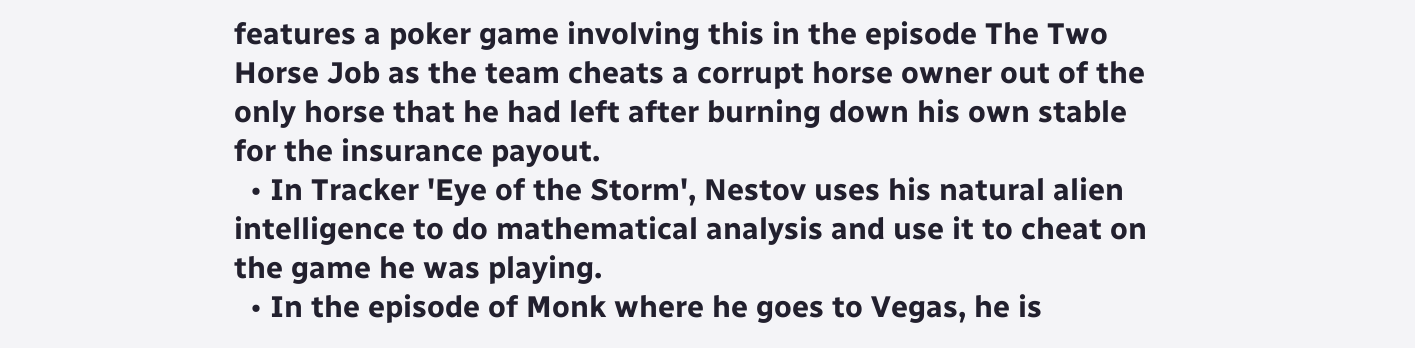features a poker game involving this in the episode The Two Horse Job as the team cheats a corrupt horse owner out of the only horse that he had left after burning down his own stable for the insurance payout.
  • In Tracker 'Eye of the Storm', Nestov uses his natural alien intelligence to do mathematical analysis and use it to cheat on the game he was playing.
  • In the episode of Monk where he goes to Vegas, he is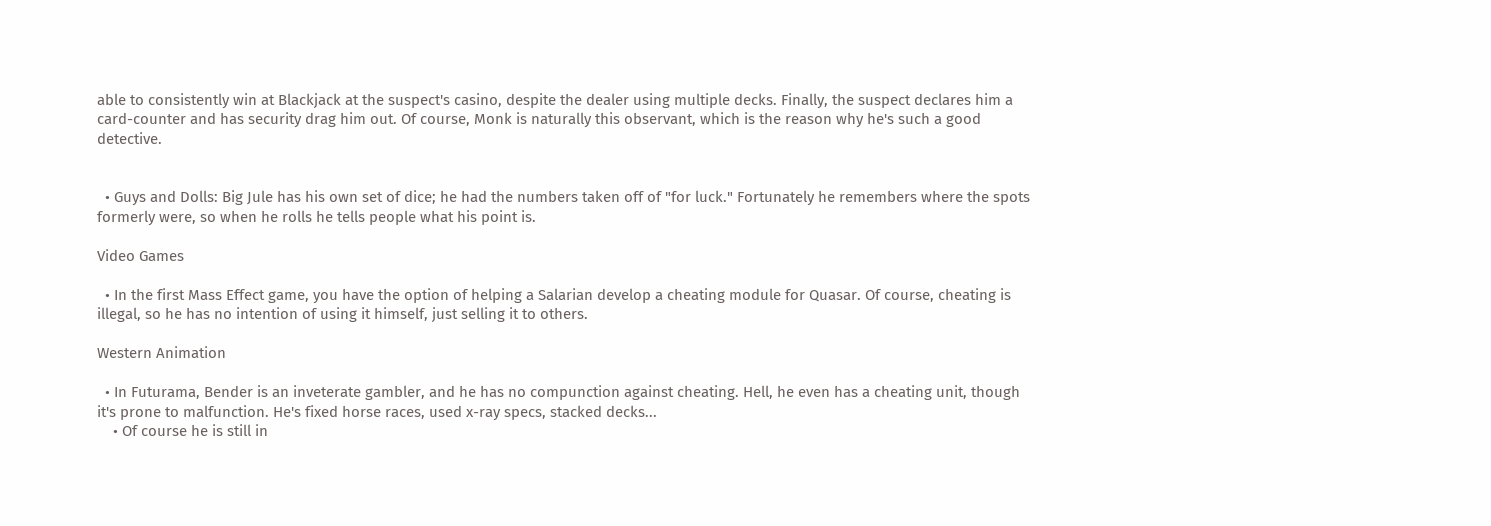able to consistently win at Blackjack at the suspect's casino, despite the dealer using multiple decks. Finally, the suspect declares him a card-counter and has security drag him out. Of course, Monk is naturally this observant, which is the reason why he's such a good detective.


  • Guys and Dolls: Big Jule has his own set of dice; he had the numbers taken off of "for luck." Fortunately he remembers where the spots formerly were, so when he rolls he tells people what his point is.

Video Games

  • In the first Mass Effect game, you have the option of helping a Salarian develop a cheating module for Quasar. Of course, cheating is illegal, so he has no intention of using it himself, just selling it to others.

Western Animation

  • In Futurama, Bender is an inveterate gambler, and he has no compunction against cheating. Hell, he even has a cheating unit, though it's prone to malfunction. He's fixed horse races, used x-ray specs, stacked decks...
    • Of course he is still in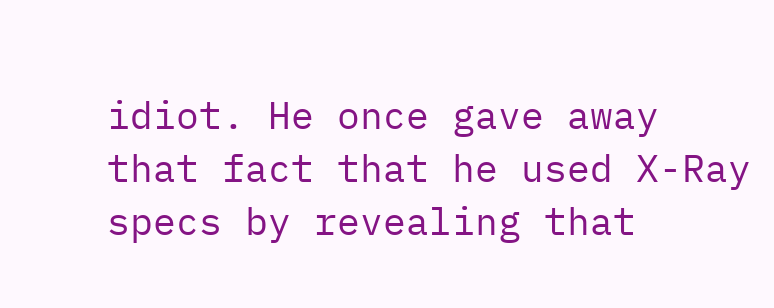idiot. He once gave away that fact that he used X-Ray specs by revealing that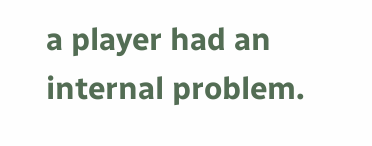a player had an internal problem.